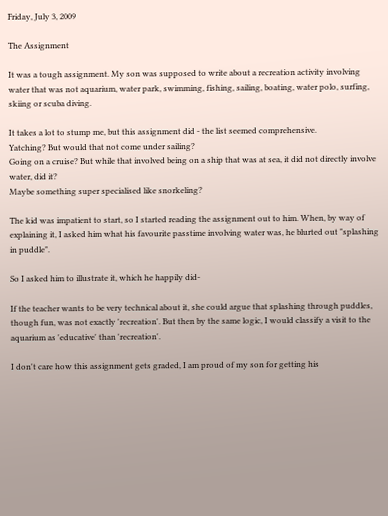Friday, July 3, 2009

The Assignment

It was a tough assignment. My son was supposed to write about a recreation activity involving water that was not aquarium, water park, swimming, fishing, sailing, boating, water polo, surfing, skiing or scuba diving.

It takes a lot to stump me, but this assignment did - the list seemed comprehensive.
Yatching? But would that not come under sailing?
Going on a cruise? But while that involved being on a ship that was at sea, it did not directly involve water, did it?
Maybe something super specialised like snorkeling?

The kid was impatient to start, so I started reading the assignment out to him. When, by way of explaining it, I asked him what his favourite passtime involving water was, he blurted out "splashing in puddle".

So I asked him to illustrate it, which he happily did-

If the teacher wants to be very technical about it, she could argue that splashing through puddles, though fun, was not exactly 'recreation'. But then by the same logic, I would classify a visit to the aquarium as 'educative' than 'recreation'.

I don't care how this assignment gets graded, I am proud of my son for getting his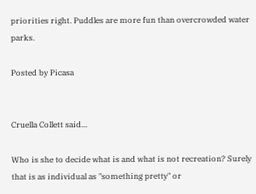priorities right. Puddles are more fun than overcrowded water parks.

Posted by Picasa


Cruella Collett said...

Who is she to decide what is and what is not recreation? Surely that is as individual as "something pretty" or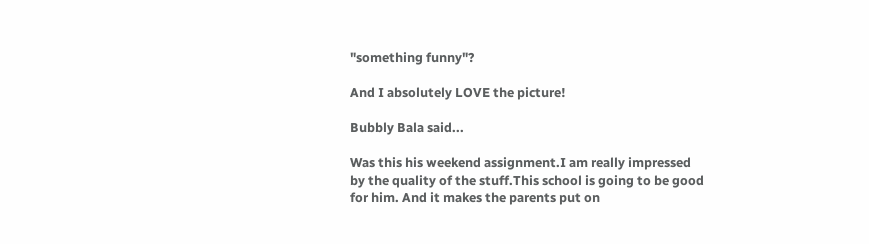"something funny"?

And I absolutely LOVE the picture!

Bubbly Bala said...

Was this his weekend assignment.I am really impressed by the quality of the stuff.This school is going to be good for him. And it makes the parents put on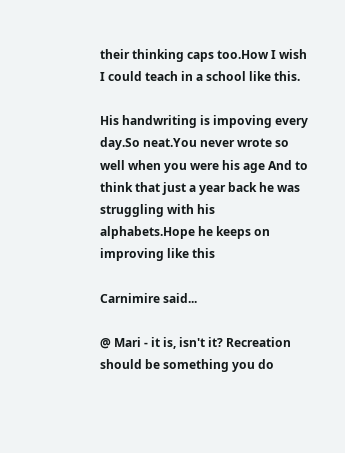their thinking caps too.How I wish I could teach in a school like this.

His handwriting is impoving every day.So neat.You never wrote so well when you were his age And to think that just a year back he was struggling with his alphabets.Hope he keeps on improving like this

Carnimire said...

@ Mari - it is, isn't it? Recreation should be something you do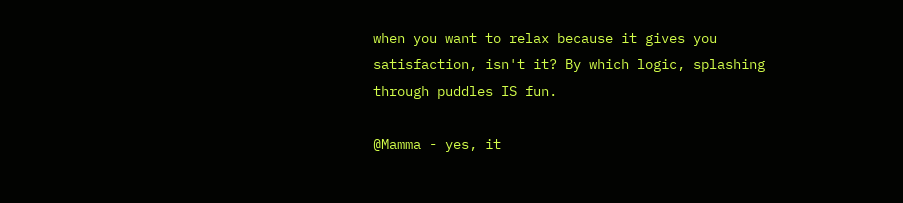when you want to relax because it gives you satisfaction, isn't it? By which logic, splashing through puddles IS fun.

@Mamma - yes, it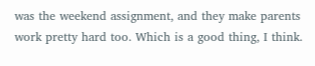was the weekend assignment, and they make parents work pretty hard too. Which is a good thing, I think.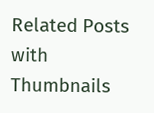Related Posts with Thumbnails